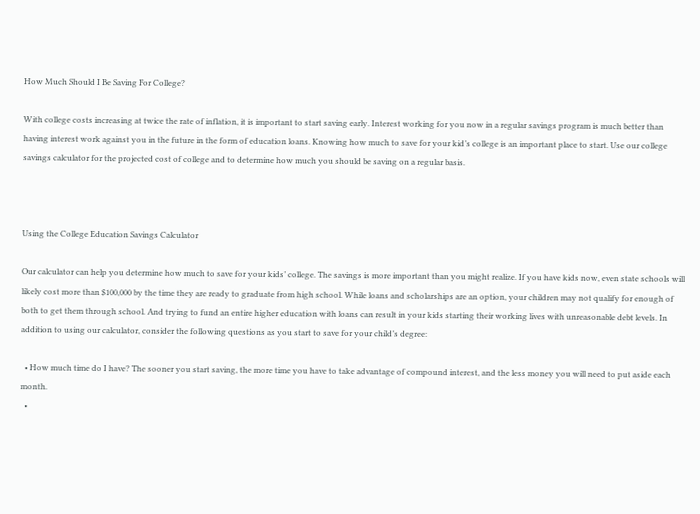How Much Should I Be Saving For College?

With college costs increasing at twice the rate of inflation, it is important to start saving early. Interest working for you now in a regular savings program is much better than having interest work against you in the future in the form of education loans. Knowing how much to save for your kid’s college is an important place to start. Use our college savings calculator for the projected cost of college and to determine how much you should be saving on a regular basis.



Using the College Education Savings Calculator

Our calculator can help you determine how much to save for your kids’ college. The savings is more important than you might realize. If you have kids now, even state schools will likely cost more than $100,000 by the time they are ready to graduate from high school. While loans and scholarships are an option, your children may not qualify for enough of both to get them through school. And trying to fund an entire higher education with loans can result in your kids starting their working lives with unreasonable debt levels. In addition to using our calculator, consider the following questions as you start to save for your child’s degree:

  • How much time do I have? The sooner you start saving, the more time you have to take advantage of compound interest, and the less money you will need to put aside each month.
  •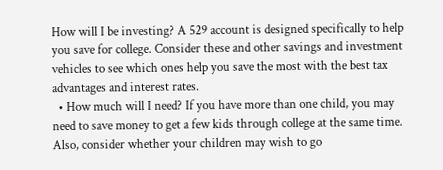How will I be investing? A 529 account is designed specifically to help you save for college. Consider these and other savings and investment vehicles to see which ones help you save the most with the best tax advantages and interest rates.
  • How much will I need? If you have more than one child, you may need to save money to get a few kids through college at the same time. Also, consider whether your children may wish to go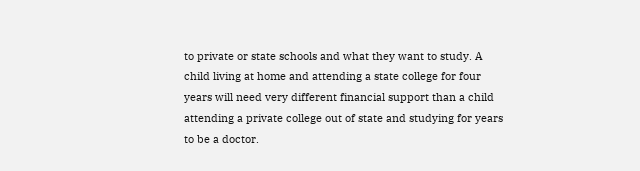to private or state schools and what they want to study. A child living at home and attending a state college for four years will need very different financial support than a child attending a private college out of state and studying for years to be a doctor.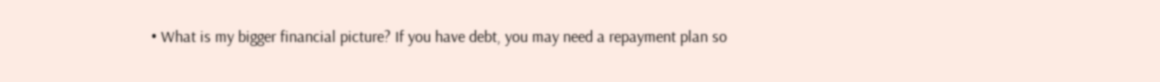• What is my bigger financial picture? If you have debt, you may need a repayment plan so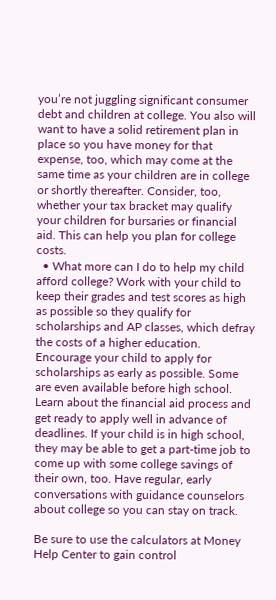you’re not juggling significant consumer debt and children at college. You also will want to have a solid retirement plan in place so you have money for that expense, too, which may come at the same time as your children are in college or shortly thereafter. Consider, too, whether your tax bracket may qualify your children for bursaries or financial aid. This can help you plan for college costs.
  • What more can I do to help my child afford college? Work with your child to keep their grades and test scores as high as possible so they qualify for scholarships and AP classes, which defray the costs of a higher education. Encourage your child to apply for scholarships as early as possible. Some are even available before high school. Learn about the financial aid process and get ready to apply well in advance of deadlines. If your child is in high school, they may be able to get a part-time job to come up with some college savings of their own, too. Have regular, early conversations with guidance counselors about college so you can stay on track.

Be sure to use the calculators at Money Help Center to gain control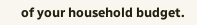of your household budget.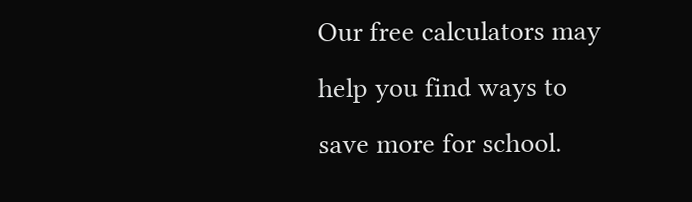Our free calculators may help you find ways to save more for school.